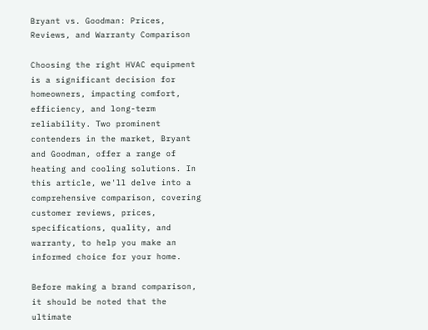Bryant vs. Goodman: Prices, Reviews, and Warranty Comparison

Choosing the right HVAC equipment is a significant decision for homeowners, impacting comfort, efficiency, and long-term reliability. Two prominent contenders in the market, Bryant and Goodman, offer a range of heating and cooling solutions. In this article, we'll delve into a comprehensive comparison, covering customer reviews, prices, specifications, quality, and warranty, to help you make an informed choice for your home.

Before making a brand comparison, it should be noted that the ultimate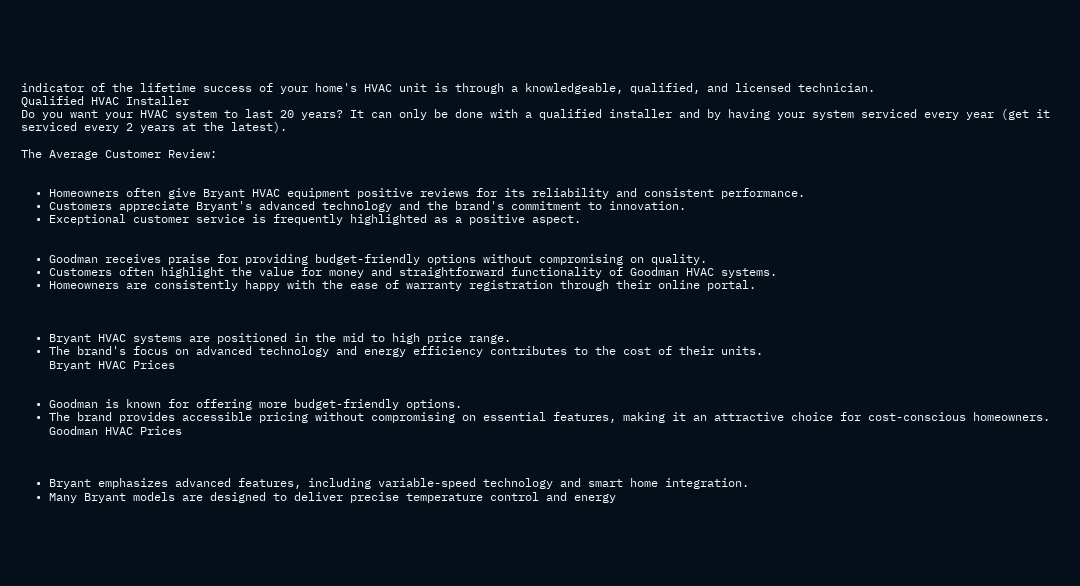indicator of the lifetime success of your home's HVAC unit is through a knowledgeable, qualified, and licensed technician.
Qualified HVAC Installer
Do you want your HVAC system to last 20 years? It can only be done with a qualified installer and by having your system serviced every year (get it serviced every 2 years at the latest).

The Average Customer Review:


  • Homeowners often give Bryant HVAC equipment positive reviews for its reliability and consistent performance.
  • Customers appreciate Bryant's advanced technology and the brand's commitment to innovation.
  • Exceptional customer service is frequently highlighted as a positive aspect.


  • Goodman receives praise for providing budget-friendly options without compromising on quality.
  • Customers often highlight the value for money and straightforward functionality of Goodman HVAC systems.
  • Homeowners are consistently happy with the ease of warranty registration through their online portal.



  • Bryant HVAC systems are positioned in the mid to high price range.
  • The brand's focus on advanced technology and energy efficiency contributes to the cost of their units.
    Bryant HVAC Prices


  • Goodman is known for offering more budget-friendly options.
  • The brand provides accessible pricing without compromising on essential features, making it an attractive choice for cost-conscious homeowners.
    Goodman HVAC Prices



  • Bryant emphasizes advanced features, including variable-speed technology and smart home integration.
  • Many Bryant models are designed to deliver precise temperature control and energy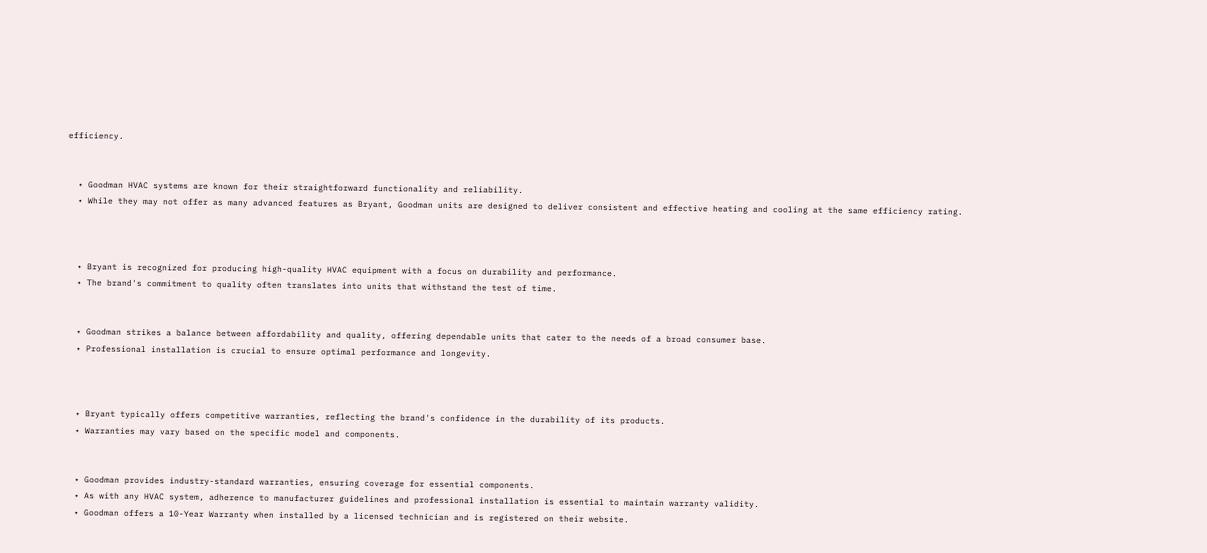efficiency.


  • Goodman HVAC systems are known for their straightforward functionality and reliability.
  • While they may not offer as many advanced features as Bryant, Goodman units are designed to deliver consistent and effective heating and cooling at the same efficiency rating.



  • Bryant is recognized for producing high-quality HVAC equipment with a focus on durability and performance.
  • The brand's commitment to quality often translates into units that withstand the test of time.


  • Goodman strikes a balance between affordability and quality, offering dependable units that cater to the needs of a broad consumer base.
  • Professional installation is crucial to ensure optimal performance and longevity.



  • Bryant typically offers competitive warranties, reflecting the brand's confidence in the durability of its products.
  • Warranties may vary based on the specific model and components.


  • Goodman provides industry-standard warranties, ensuring coverage for essential components.
  • As with any HVAC system, adherence to manufacturer guidelines and professional installation is essential to maintain warranty validity.
  • Goodman offers a 10-Year Warranty when installed by a licensed technician and is registered on their website.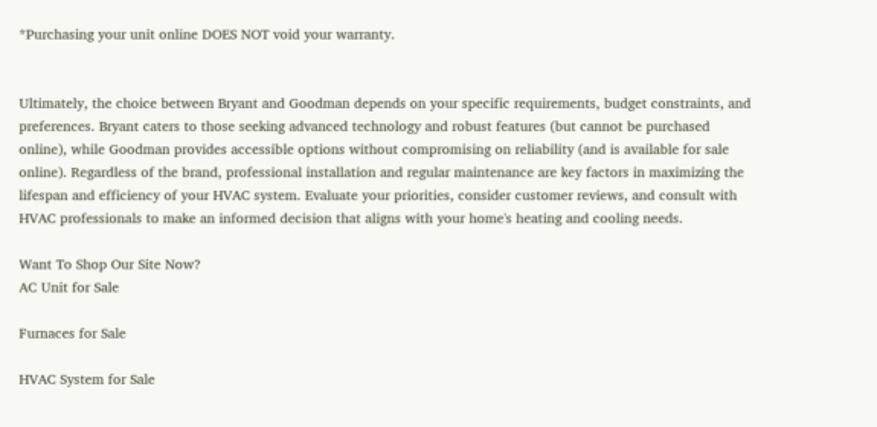*Purchasing your unit online DOES NOT void your warranty.


Ultimately, the choice between Bryant and Goodman depends on your specific requirements, budget constraints, and preferences. Bryant caters to those seeking advanced technology and robust features (but cannot be purchased online), while Goodman provides accessible options without compromising on reliability (and is available for sale online). Regardless of the brand, professional installation and regular maintenance are key factors in maximizing the lifespan and efficiency of your HVAC system. Evaluate your priorities, consider customer reviews, and consult with HVAC professionals to make an informed decision that aligns with your home's heating and cooling needs.

Want To Shop Our Site Now?
AC Unit for Sale

Furnaces for Sale

HVAC System for Sale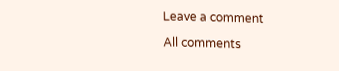Leave a comment

All comments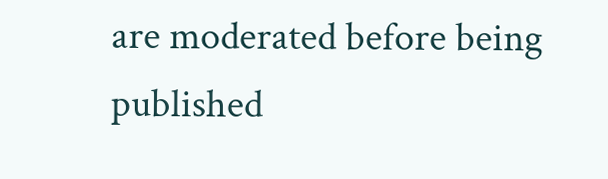are moderated before being published